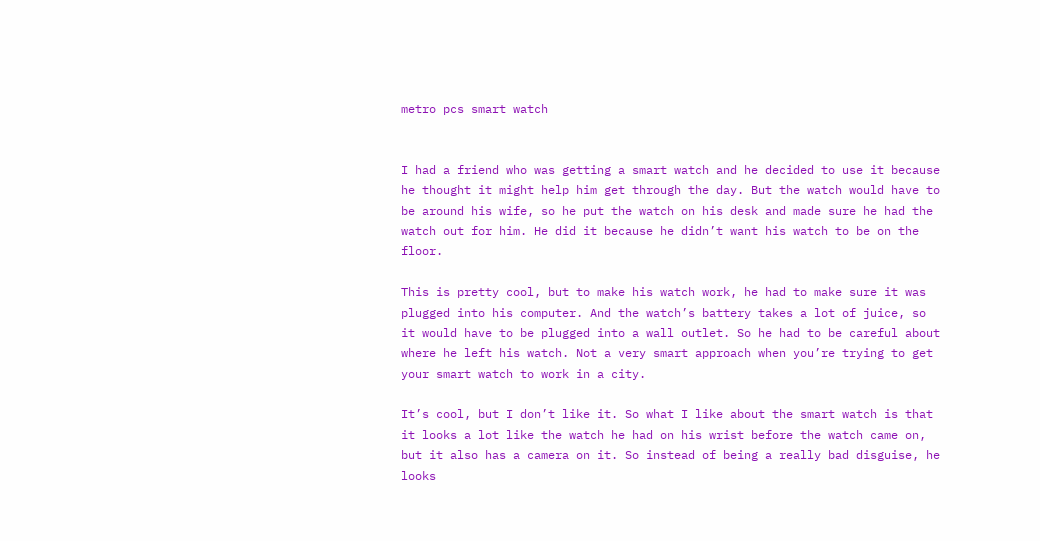metro pcs smart watch


I had a friend who was getting a smart watch and he decided to use it because he thought it might help him get through the day. But the watch would have to be around his wife, so he put the watch on his desk and made sure he had the watch out for him. He did it because he didn’t want his watch to be on the floor.

This is pretty cool, but to make his watch work, he had to make sure it was plugged into his computer. And the watch’s battery takes a lot of juice, so it would have to be plugged into a wall outlet. So he had to be careful about where he left his watch. Not a very smart approach when you’re trying to get your smart watch to work in a city.

It’s cool, but I don’t like it. So what I like about the smart watch is that it looks a lot like the watch he had on his wrist before the watch came on, but it also has a camera on it. So instead of being a really bad disguise, he looks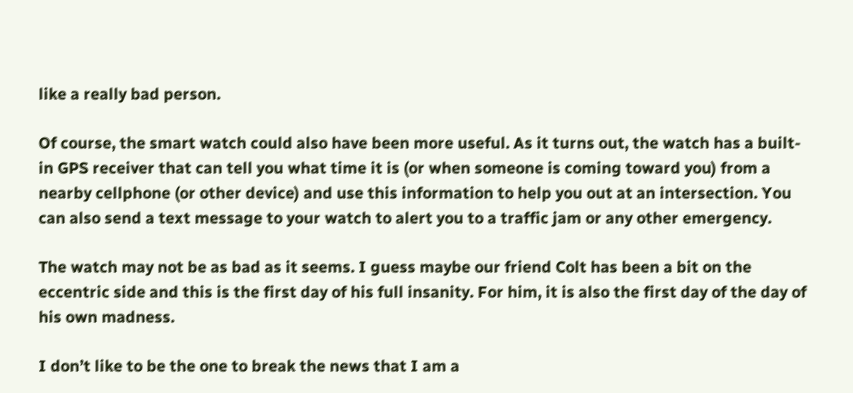like a really bad person.

Of course, the smart watch could also have been more useful. As it turns out, the watch has a built-in GPS receiver that can tell you what time it is (or when someone is coming toward you) from a nearby cellphone (or other device) and use this information to help you out at an intersection. You can also send a text message to your watch to alert you to a traffic jam or any other emergency.

The watch may not be as bad as it seems. I guess maybe our friend Colt has been a bit on the eccentric side and this is the first day of his full insanity. For him, it is also the first day of the day of his own madness.

I don’t like to be the one to break the news that I am a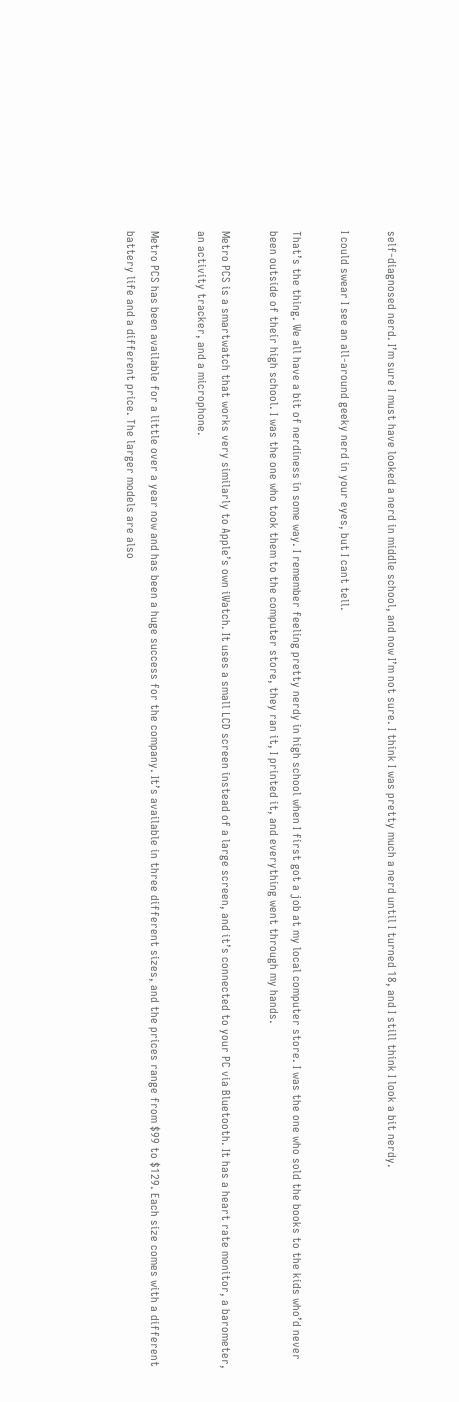self-diagnosed nerd. I’m sure I must have looked a nerd in middle school, and now I’m not sure. I think I was pretty much a nerd until I turned 18, and I still think I look a bit nerdy.

I could swear I see an all-around geeky nerd in your eyes, but I cant tell.

That’s the thing. We all have a bit of nerdiness in some way. I remember feeling pretty nerdy in high school when I first got a job at my local computer store. I was the one who sold the books to the kids who’d never been outside of their high school. I was the one who took them to the computer store, they ran it, I printed it, and everything went through my hands.

Metro PCS is a smartwatch that works very similarly to Apple’s own iWatch. It uses a small LCD screen instead of a large screen, and it’s connected to your PC via Bluetooth. It has a heart rate monitor, a barometer, an activity tracker, and a microphone.

Metro PCS has been available for a little over a year now and has been a huge success for the company. It’s available in three different sizes, and the prices range from $99 to $129. Each size comes with a different battery life and a different price. The larger models are also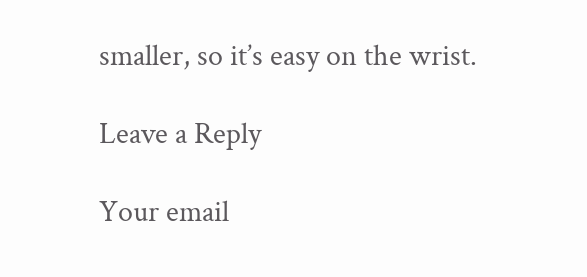smaller, so it’s easy on the wrist.

Leave a Reply

Your email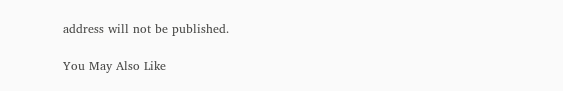address will not be published.

You May Also Like